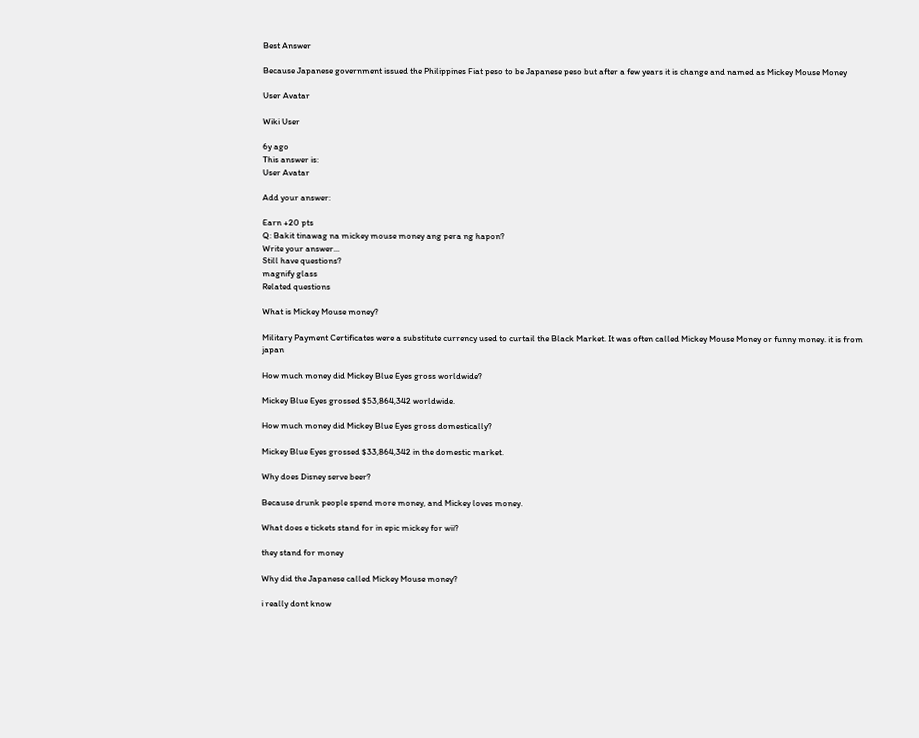Best Answer

Because Japanese government issued the Philippines Fiat peso to be Japanese peso but after a few years it is change and named as Mickey Mouse Money

User Avatar

Wiki User

6y ago
This answer is:
User Avatar

Add your answer:

Earn +20 pts
Q: Bakit tinawag na mickey mouse money ang pera ng hapon?
Write your answer...
Still have questions?
magnify glass
Related questions

What is Mickey Mouse money?

Military Payment Certificates were a substitute currency used to curtail the Black Market. It was often called Mickey Mouse Money or funny money. it is from japan

How much money did Mickey Blue Eyes gross worldwide?

Mickey Blue Eyes grossed $53,864,342 worldwide.

How much money did Mickey Blue Eyes gross domestically?

Mickey Blue Eyes grossed $33,864,342 in the domestic market.

Why does Disney serve beer?

Because drunk people spend more money, and Mickey loves money.

What does e tickets stand for in epic mickey for wii?

they stand for money

Why did the Japanese called Mickey Mouse money?

i really dont know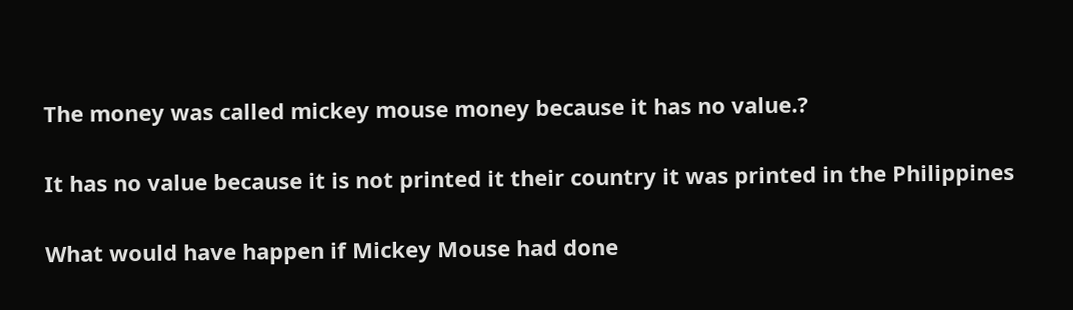The money was called mickey mouse money because it has no value.?

It has no value because it is not printed it their country it was printed in the Philippines

What would have happen if Mickey Mouse had done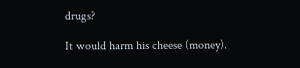drugs?

It would harm his cheese (money).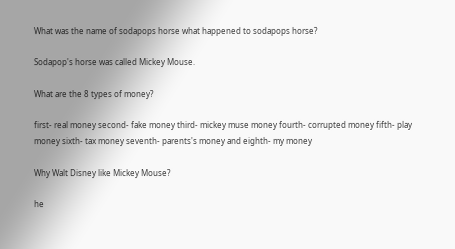What was the name of sodapops horse what happened to sodapops horse?

Sodapop's horse was called Mickey Mouse.

What are the 8 types of money?

first- real money second- fake money third- mickey muse money fourth- corrupted money fifth- play money sixth- tax money seventh- parents's money and eighth- my money

Why Walt Disney like Mickey Mouse?

he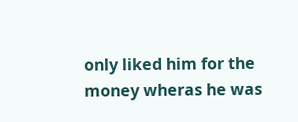only liked him for the money wheras he was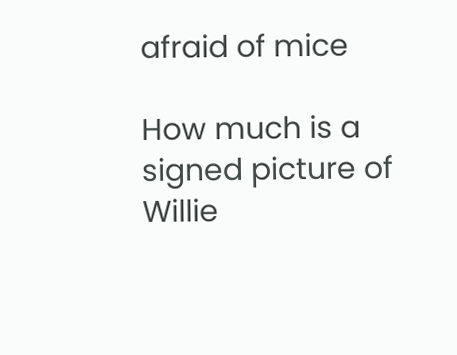afraid of mice

How much is a signed picture of Willie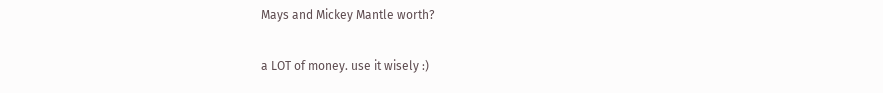Mays and Mickey Mantle worth?

a LOT of money. use it wisely :)